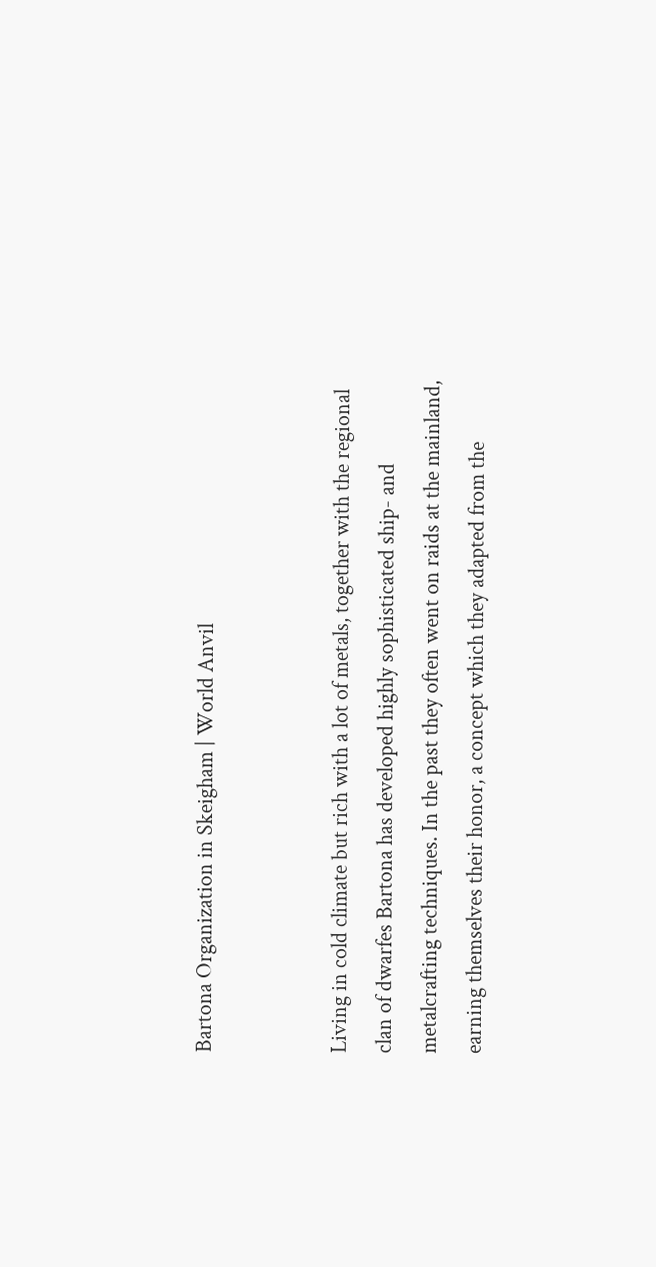Bartona Organization in Skeigham | World Anvil


Living in cold climate but rich with a lot of metals, together with the regional clan of dwarfes Bartona has developed highly sophisticated ship- and metalcrafting techniques. In the past they often went on raids at the mainland, earning themselves their honor, a concept which they adapted from the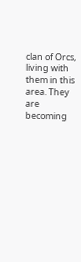clan of Orcs, living with them in this area. They are becoming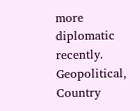more diplomatic recently.
Geopolitical, Country